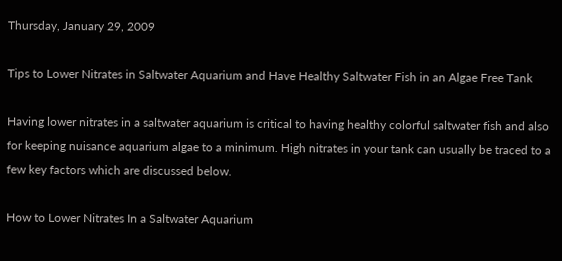Thursday, January 29, 2009

Tips to Lower Nitrates in Saltwater Aquarium and Have Healthy Saltwater Fish in an Algae Free Tank

Having lower nitrates in a saltwater aquarium is critical to having healthy colorful saltwater fish and also for keeping nuisance aquarium algae to a minimum. High nitrates in your tank can usually be traced to a few key factors which are discussed below.

How to Lower Nitrates In a Saltwater Aquarium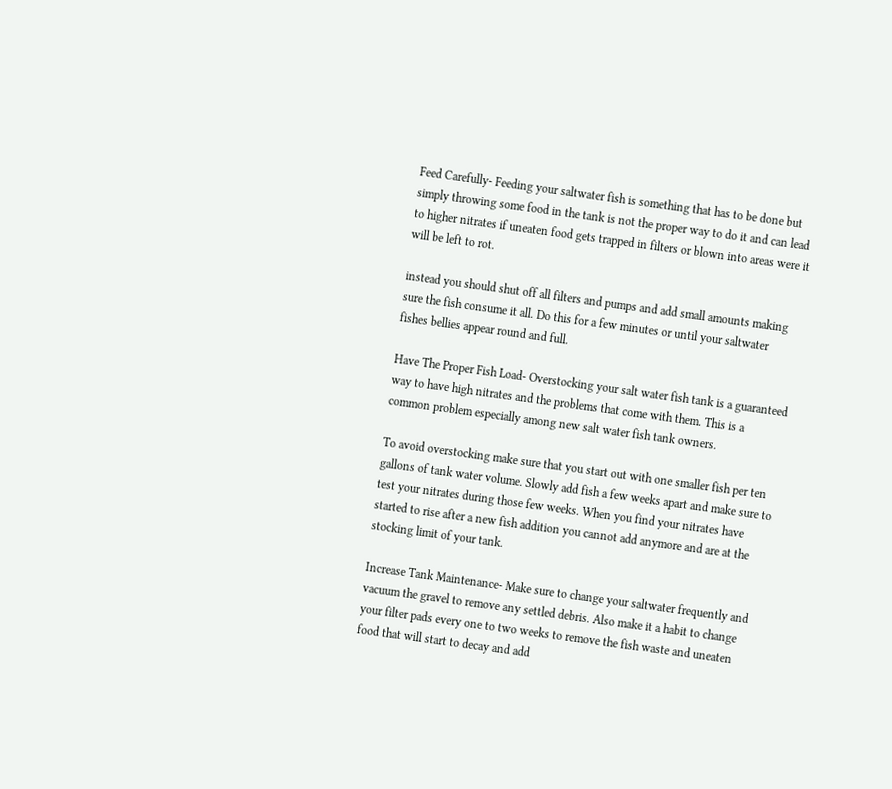Feed Carefully- Feeding your saltwater fish is something that has to be done but simply throwing some food in the tank is not the proper way to do it and can lead to higher nitrates if uneaten food gets trapped in filters or blown into areas were it will be left to rot.

instead you should shut off all filters and pumps and add small amounts making sure the fish consume it all. Do this for a few minutes or until your saltwater fishes bellies appear round and full.

Have The Proper Fish Load- Overstocking your salt water fish tank is a guaranteed way to have high nitrates and the problems that come with them. This is a common problem especially among new salt water fish tank owners.

To avoid overstocking make sure that you start out with one smaller fish per ten gallons of tank water volume. Slowly add fish a few weeks apart and make sure to test your nitrates during those few weeks. When you find your nitrates have started to rise after a new fish addition you cannot add anymore and are at the stocking limit of your tank.

Increase Tank Maintenance- Make sure to change your saltwater frequently and vacuum the gravel to remove any settled debris. Also make it a habit to change your filter pads every one to two weeks to remove the fish waste and uneaten food that will start to decay and add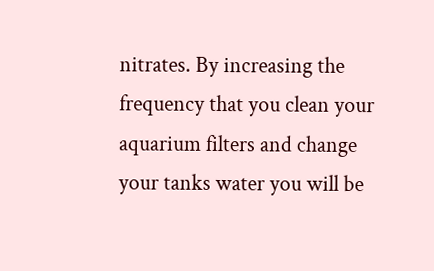nitrates. By increasing the frequency that you clean your aquarium filters and change your tanks water you will be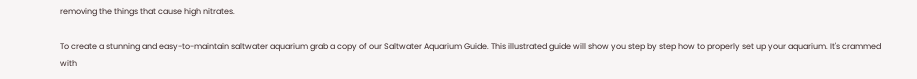removing the things that cause high nitrates.

To create a stunning and easy-to-maintain saltwater aquarium grab a copy of our Saltwater Aquarium Guide. This illustrated guide will show you step by step how to properly set up your aquarium. It's crammed with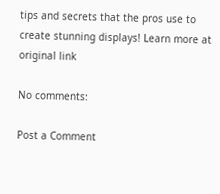tips and secrets that the pros use to create stunning displays! Learn more at
original link

No comments:

Post a Comment